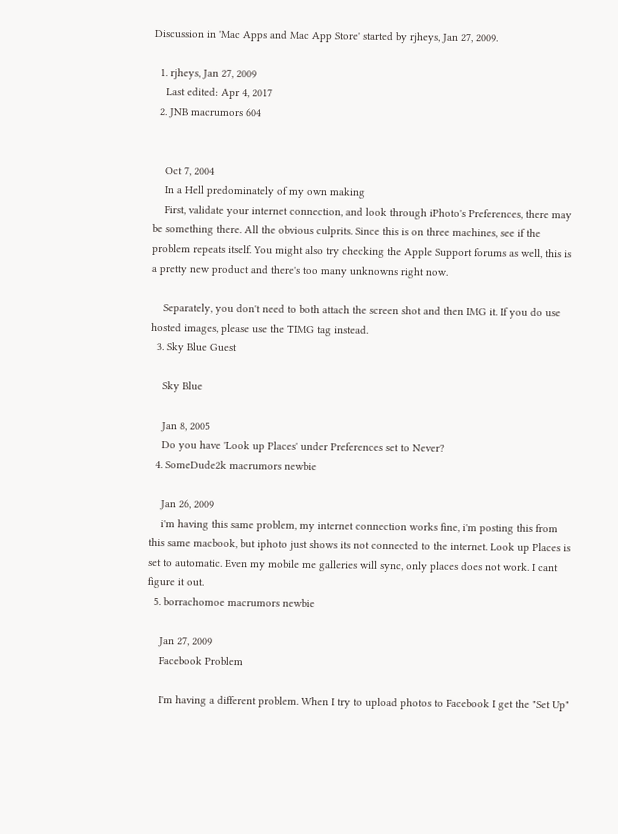Discussion in 'Mac Apps and Mac App Store' started by rjheys, Jan 27, 2009.

  1. rjheys, Jan 27, 2009
    Last edited: Apr 4, 2017
  2. JNB macrumors 604


    Oct 7, 2004
    In a Hell predominately of my own making
    First, validate your internet connection, and look through iPhoto's Preferences, there may be something there. All the obvious culprits. Since this is on three machines, see if the problem repeats itself. You might also try checking the Apple Support forums as well, this is a pretty new product and there's too many unknowns right now.

    Separately, you don't need to both attach the screen shot and then IMG it. If you do use hosted images, please use the TIMG tag instead.
  3. Sky Blue Guest

    Sky Blue

    Jan 8, 2005
    Do you have 'Look up Places' under Preferences set to Never?
  4. SomeDude2k macrumors newbie

    Jan 26, 2009
    i'm having this same problem, my internet connection works fine, i'm posting this from this same macbook, but iphoto just shows its not connected to the internet. Look up Places is set to automatic. Even my mobile me galleries will sync, only places does not work. I cant figure it out.
  5. borrachomoe macrumors newbie

    Jan 27, 2009
    Facebook Problem

    I'm having a different problem. When I try to upload photos to Facebook I get the "Set Up"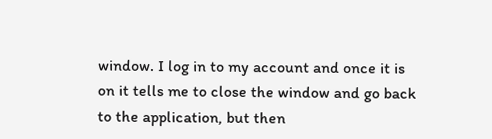window. I log in to my account and once it is on it tells me to close the window and go back to the application, but then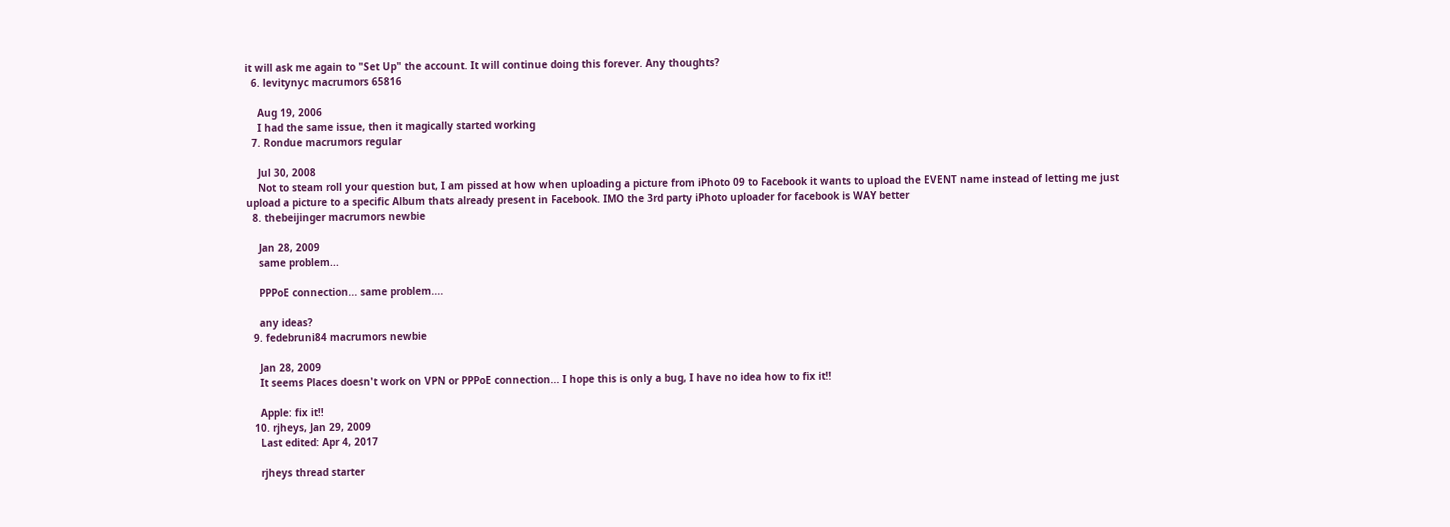it will ask me again to "Set Up" the account. It will continue doing this forever. Any thoughts?
  6. levitynyc macrumors 65816

    Aug 19, 2006
    I had the same issue, then it magically started working
  7. Rondue macrumors regular

    Jul 30, 2008
    Not to steam roll your question but, I am pissed at how when uploading a picture from iPhoto 09 to Facebook it wants to upload the EVENT name instead of letting me just upload a picture to a specific Album thats already present in Facebook. IMO the 3rd party iPhoto uploader for facebook is WAY better
  8. thebeijinger macrumors newbie

    Jan 28, 2009
    same problem...

    PPPoE connection... same problem....

    any ideas?
  9. fedebruni84 macrumors newbie

    Jan 28, 2009
    It seems Places doesn't work on VPN or PPPoE connection... I hope this is only a bug, I have no idea how to fix it!!

    Apple: fix it!!
  10. rjheys, Jan 29, 2009
    Last edited: Apr 4, 2017

    rjheys thread starter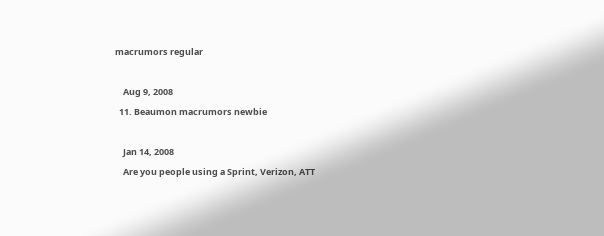macrumors regular

    Aug 9, 2008
  11. Beaumon macrumors newbie

    Jan 14, 2008
    Are you people using a Sprint, Verizon, ATT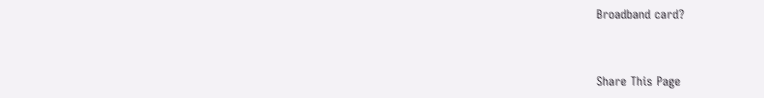Broadband card?


Share This Page